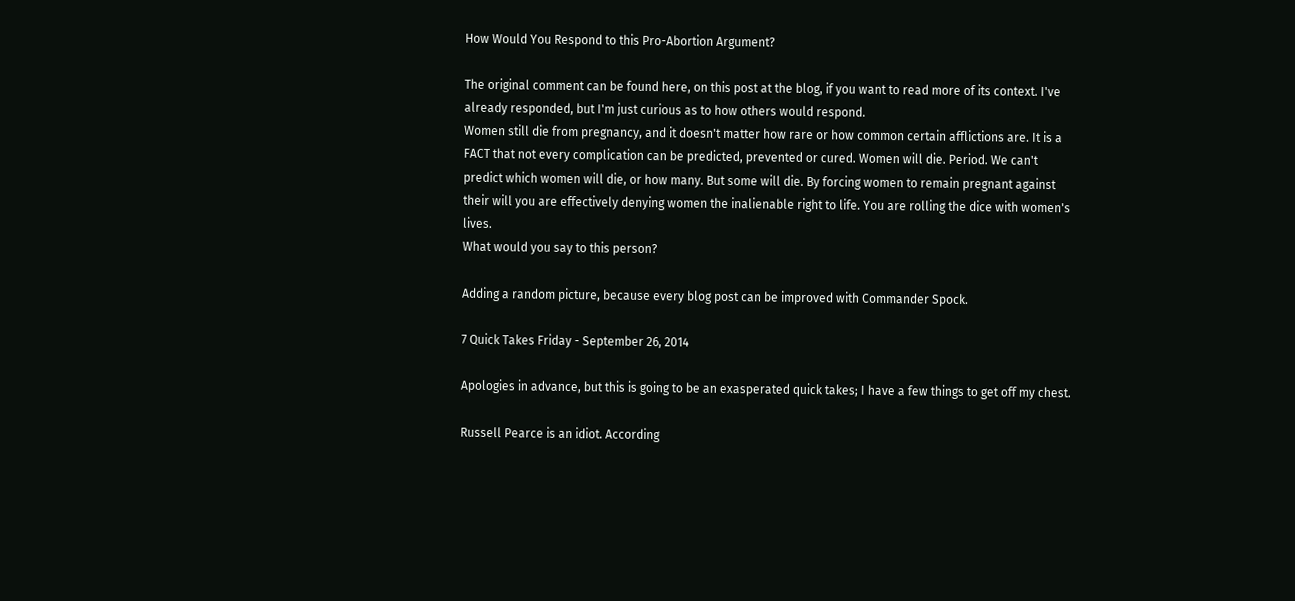How Would You Respond to this Pro-Abortion Argument?

The original comment can be found here, on this post at the blog, if you want to read more of its context. I've already responded, but I'm just curious as to how others would respond.
Women still die from pregnancy, and it doesn't matter how rare or how common certain afflictions are. It is a FACT that not every complication can be predicted, prevented or cured. Women will die. Period. We can't predict which women will die, or how many. But some will die. By forcing women to remain pregnant against their will you are effectively denying women the inalienable right to life. You are rolling the dice with women's lives.
What would you say to this person?

Adding a random picture, because every blog post can be improved with Commander Spock.

7 Quick Takes Friday - September 26, 2014

Apologies in advance, but this is going to be an exasperated quick takes; I have a few things to get off my chest.

Russell Pearce is an idiot. According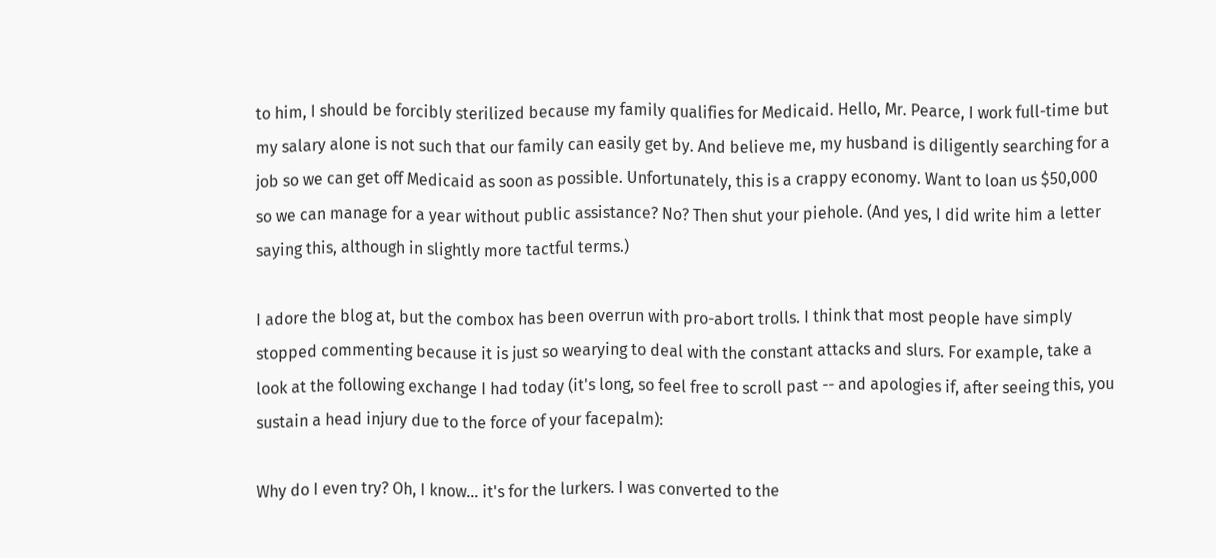to him, I should be forcibly sterilized because my family qualifies for Medicaid. Hello, Mr. Pearce, I work full-time but my salary alone is not such that our family can easily get by. And believe me, my husband is diligently searching for a job so we can get off Medicaid as soon as possible. Unfortunately, this is a crappy economy. Want to loan us $50,000 so we can manage for a year without public assistance? No? Then shut your piehole. (And yes, I did write him a letter saying this, although in slightly more tactful terms.)

I adore the blog at, but the combox has been overrun with pro-abort trolls. I think that most people have simply stopped commenting because it is just so wearying to deal with the constant attacks and slurs. For example, take a look at the following exchange I had today (it's long, so feel free to scroll past -- and apologies if, after seeing this, you sustain a head injury due to the force of your facepalm):

Why do I even try? Oh, I know... it's for the lurkers. I was converted to the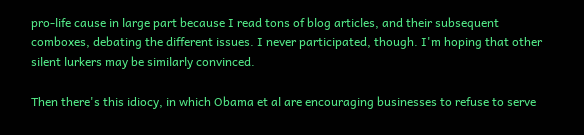pro-life cause in large part because I read tons of blog articles, and their subsequent comboxes, debating the different issues. I never participated, though. I'm hoping that other silent lurkers may be similarly convinced.

Then there's this idiocy, in which Obama et al are encouraging businesses to refuse to serve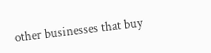other businesses that buy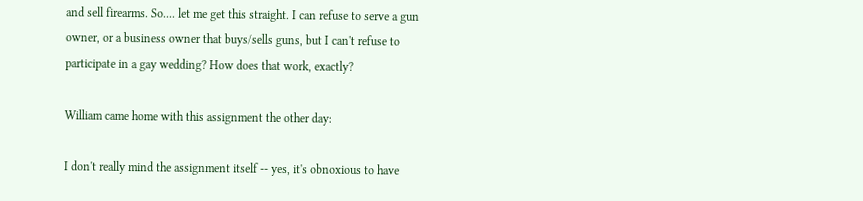and sell firearms. So.... let me get this straight. I can refuse to serve a gun owner, or a business owner that buys/sells guns, but I can't refuse to participate in a gay wedding? How does that work, exactly?

William came home with this assignment the other day:

I don't really mind the assignment itself -- yes, it's obnoxious to have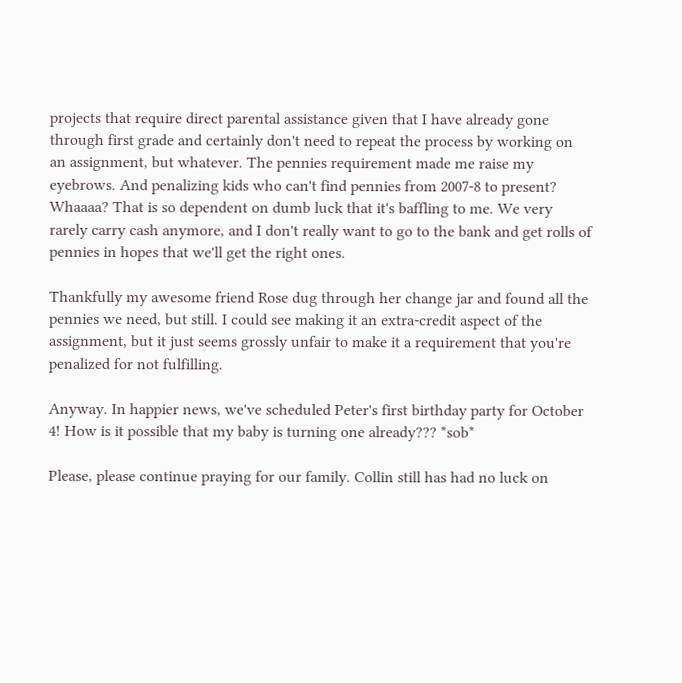projects that require direct parental assistance given that I have already gone through first grade and certainly don't need to repeat the process by working on an assignment, but whatever. The pennies requirement made me raise my eyebrows. And penalizing kids who can't find pennies from 2007-8 to present? Whaaaa? That is so dependent on dumb luck that it's baffling to me. We very rarely carry cash anymore, and I don't really want to go to the bank and get rolls of pennies in hopes that we'll get the right ones.

Thankfully my awesome friend Rose dug through her change jar and found all the pennies we need, but still. I could see making it an extra-credit aspect of the assignment, but it just seems grossly unfair to make it a requirement that you're penalized for not fulfilling.

Anyway. In happier news, we've scheduled Peter's first birthday party for October 4! How is it possible that my baby is turning one already??? *sob*

Please, please continue praying for our family. Collin still has had no luck on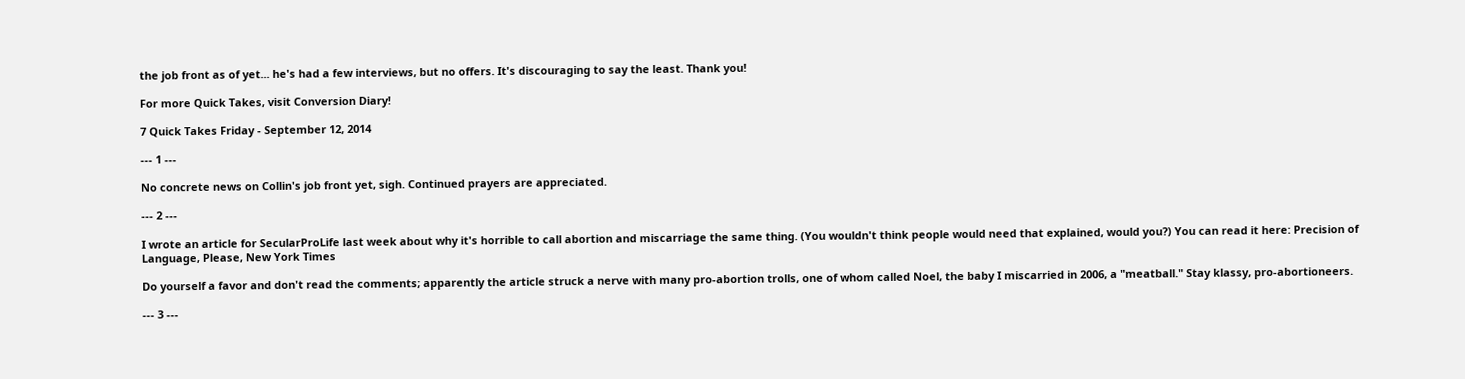the job front as of yet... he's had a few interviews, but no offers. It's discouraging to say the least. Thank you!

For more Quick Takes, visit Conversion Diary!

7 Quick Takes Friday - September 12, 2014

--- 1 ---

No concrete news on Collin's job front yet, sigh. Continued prayers are appreciated.

--- 2 ---

I wrote an article for SecularProLife last week about why it's horrible to call abortion and miscarriage the same thing. (You wouldn't think people would need that explained, would you?) You can read it here: Precision of Language, Please, New York Times

Do yourself a favor and don't read the comments; apparently the article struck a nerve with many pro-abortion trolls, one of whom called Noel, the baby I miscarried in 2006, a "meatball." Stay klassy, pro-abortioneers.

--- 3 ---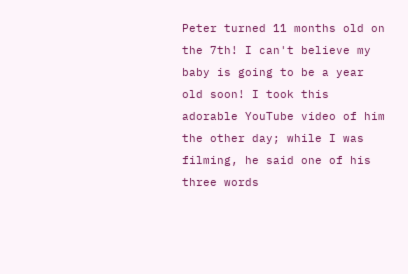Peter turned 11 months old on the 7th! I can't believe my baby is going to be a year old soon! I took this adorable YouTube video of him the other day; while I was filming, he said one of his three words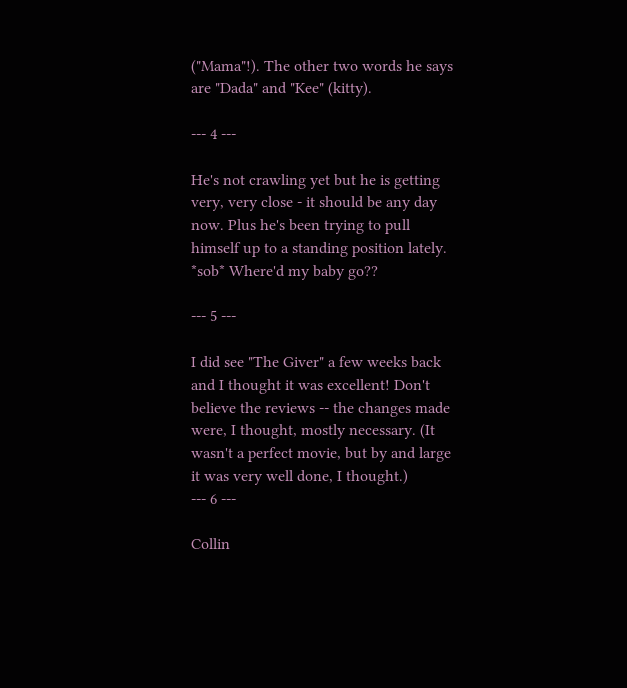("Mama"!). The other two words he says are "Dada" and "Kee" (kitty).

--- 4 ---

He's not crawling yet but he is getting very, very close - it should be any day now. Plus he's been trying to pull himself up to a standing position lately. *sob* Where'd my baby go??

--- 5 ---

I did see "The Giver" a few weeks back and I thought it was excellent! Don't believe the reviews -- the changes made were, I thought, mostly necessary. (It wasn't a perfect movie, but by and large it was very well done, I thought.)
--- 6 ---

Collin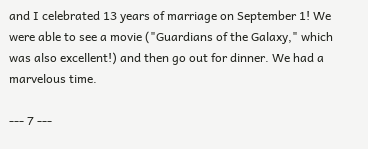and I celebrated 13 years of marriage on September 1! We were able to see a movie ("Guardians of the Galaxy," which was also excellent!) and then go out for dinner. We had a marvelous time.

--- 7 ---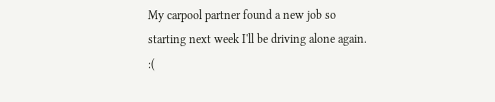My carpool partner found a new job so starting next week I'll be driving alone again. :(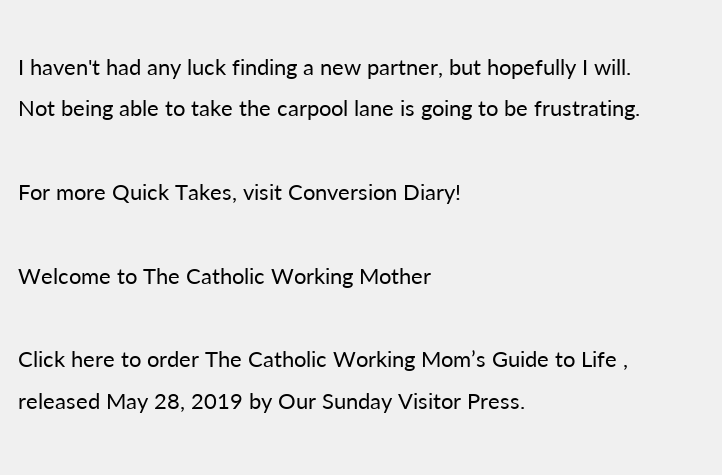I haven't had any luck finding a new partner, but hopefully I will. Not being able to take the carpool lane is going to be frustrating.

For more Quick Takes, visit Conversion Diary!

Welcome to The Catholic Working Mother

Click here to order The Catholic Working Mom’s Guide to Life , released May 28, 2019 by Our Sunday Visitor Press.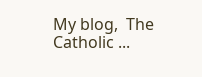My blog,  The Catholic ...